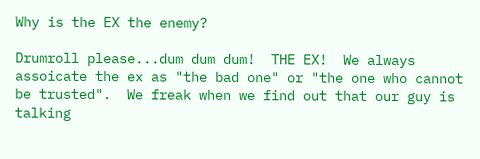Why is the EX the enemy?

Drumroll please...dum dum dum!  THE EX!  We always assoicate the ex as "the bad one" or "the one who cannot be trusted".  We freak when we find out that our guy is talking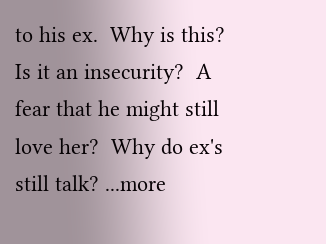to his ex.  Why is this?  Is it an insecurity?  A fear that he might still love her?  Why do ex's still talk? ...more